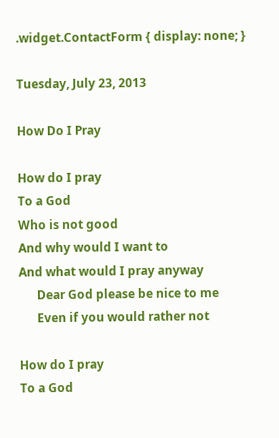.widget.ContactForm { display: none; }

Tuesday, July 23, 2013

How Do I Pray

How do I pray
To a God
Who is not good
And why would I want to
And what would I pray anyway
      Dear God please be nice to me
      Even if you would rather not

How do I pray
To a God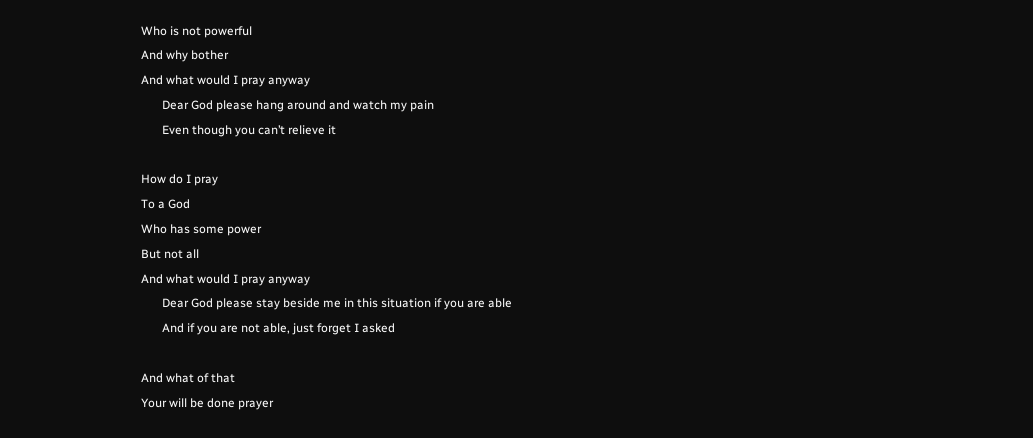Who is not powerful
And why bother
And what would I pray anyway
       Dear God please hang around and watch my pain
       Even though you can’t relieve it

How do I pray
To a God
Who has some power
But not all
And what would I pray anyway
       Dear God please stay beside me in this situation if you are able
       And if you are not able, just forget I asked

And what of that
Your will be done prayer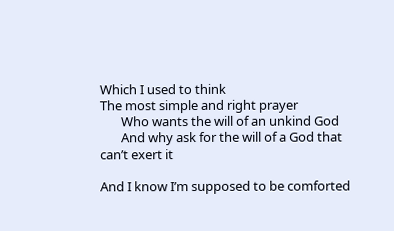Which I used to think
The most simple and right prayer
       Who wants the will of an unkind God
       And why ask for the will of a God that can’t exert it

And I know I’m supposed to be comforted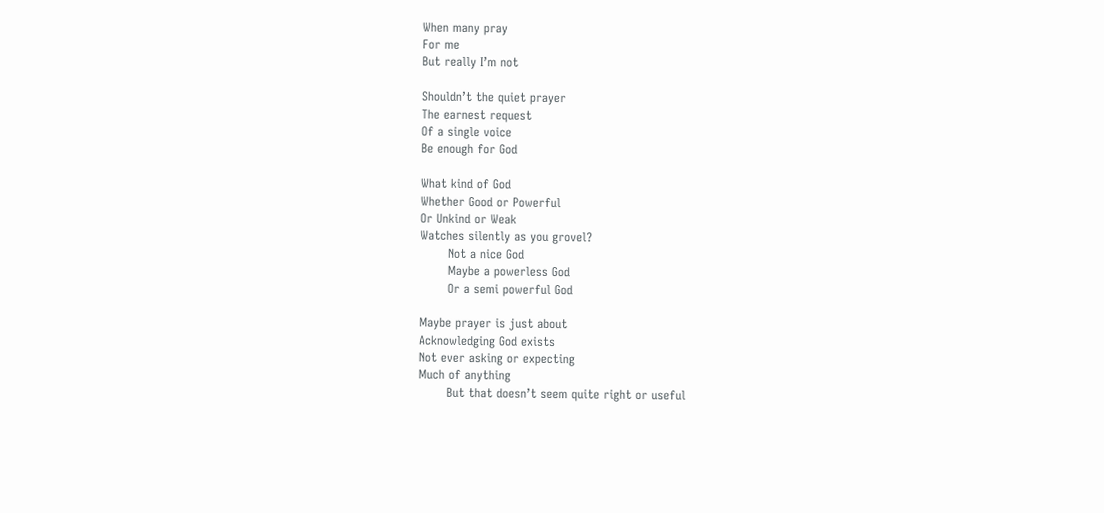When many pray
For me
But really I’m not

Shouldn’t the quiet prayer
The earnest request
Of a single voice
Be enough for God

What kind of God
Whether Good or Powerful
Or Unkind or Weak
Watches silently as you grovel?
       Not a nice God
       Maybe a powerless God
       Or a semi powerful God

Maybe prayer is just about
Acknowledging God exists
Not ever asking or expecting
Much of anything
       But that doesn’t seem quite right or useful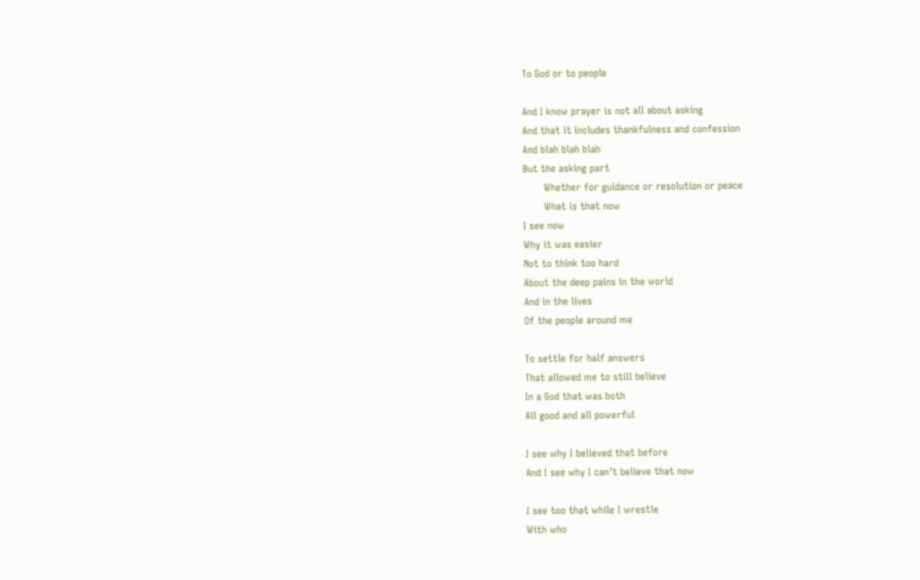To God or to people

And I know prayer is not all about asking
And that it includes thankfulness and confession
And blah blah blah
But the asking part
       Whether for guidance or resolution or peace
       What is that now
I see now
Why it was easier
Not to think too hard
About the deep pains in the world
And in the lives
Of the people around me

To settle for half answers
That allowed me to still believe
In a God that was both
All good and all powerful

I see why I believed that before
And I see why I can’t believe that now

I see too that while I wrestle
With who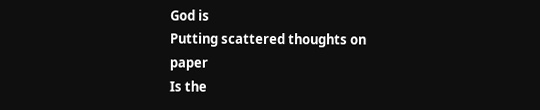God is
Putting scattered thoughts on paper
Is the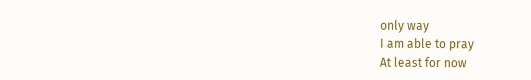only way
I am able to pray
At least for now